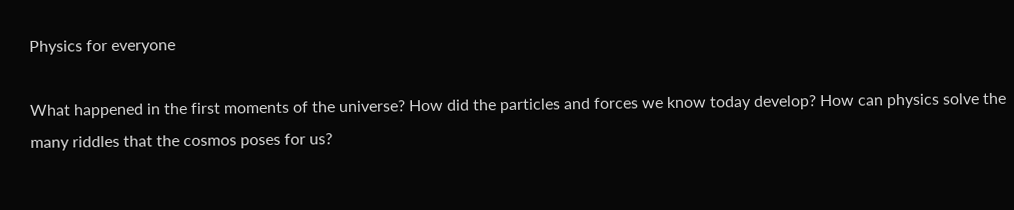Physics for everyone

What happened in the first moments of the universe? How did the particles and forces we know today develop? How can physics solve the many riddles that the cosmos poses for us?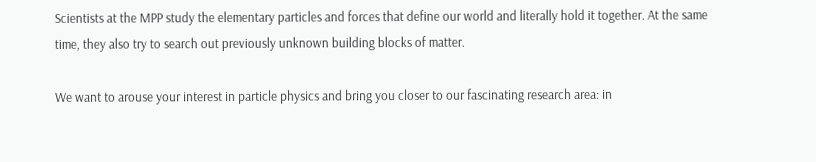Scientists at the MPP study the elementary particles and forces that define our world and literally hold it together. At the same time, they also try to search out previously unknown building blocks of matter.

We want to arouse your interest in particle physics and bring you closer to our fascinating research area: in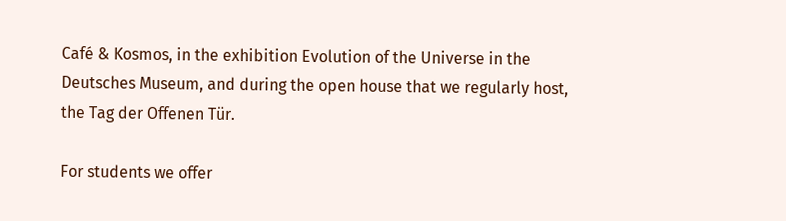Café & Kosmos, in the exhibition Evolution of the Universe in the Deutsches Museum, and during the open house that we regularly host, the Tag der Offenen Tür.

For students we offer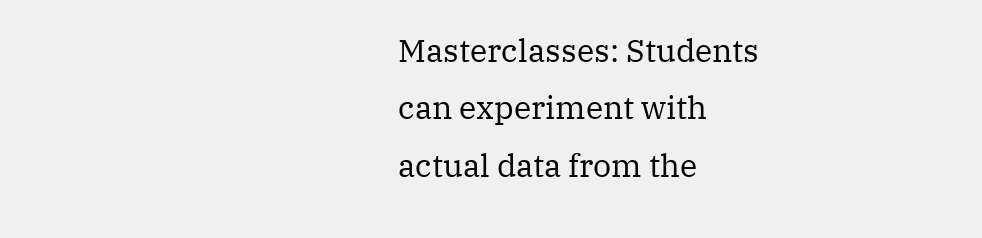Masterclasses: Students can experiment with actual data from the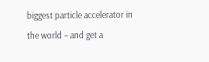biggest particle accelerator in the world – and get a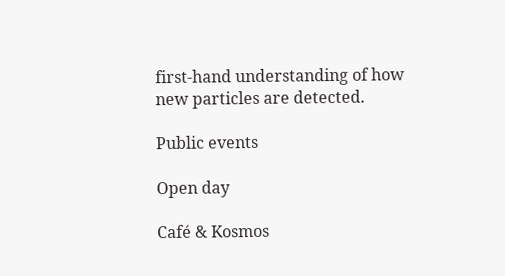first-hand understanding of how new particles are detected.

Public events

Open day

Café & Kosmos